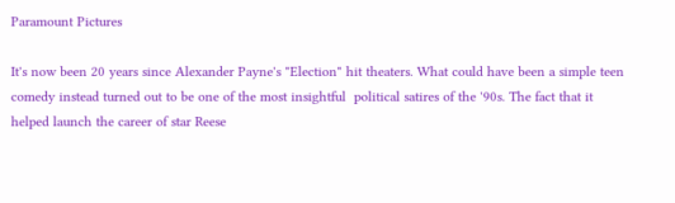Paramount Pictures

It's now been 20 years since Alexander Payne's "Election" hit theaters. What could have been a simple teen comedy instead turned out to be one of the most insightful  political satires of the '90s. The fact that it helped launch the career of star Reese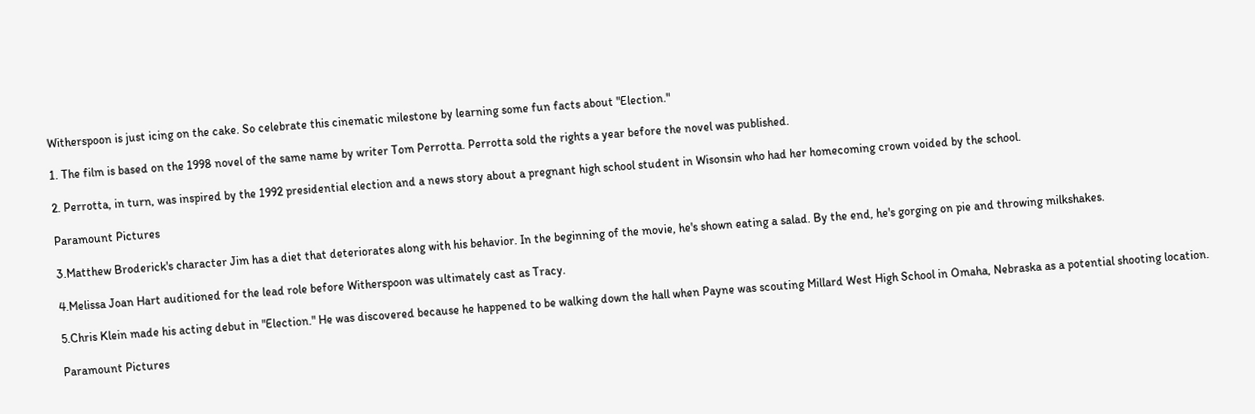Witherspoon is just icing on the cake. So celebrate this cinematic milestone by learning some fun facts about "Election."

1. The film is based on the 1998 novel of the same name by writer Tom Perrotta. Perrotta sold the rights a year before the novel was published.

2. Perrotta, in turn, was inspired by the 1992 presidential election and a news story about a pregnant high school student in Wisonsin who had her homecoming crown voided by the school.

Paramount Pictures

3.Matthew Broderick's character Jim has a diet that deteriorates along with his behavior. In the beginning of the movie, he's shown eating a salad. By the end, he's gorging on pie and throwing milkshakes.

4.Melissa Joan Hart auditioned for the lead role before Witherspoon was ultimately cast as Tracy.

5.Chris Klein made his acting debut in "Election." He was discovered because he happened to be walking down the hall when Payne was scouting Millard West High School in Omaha, Nebraska as a potential shooting location.

Paramount Pictures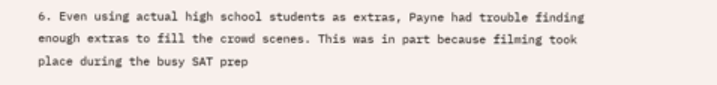6. Even using actual high school students as extras, Payne had trouble finding enough extras to fill the crowd scenes. This was in part because filming took place during the busy SAT prep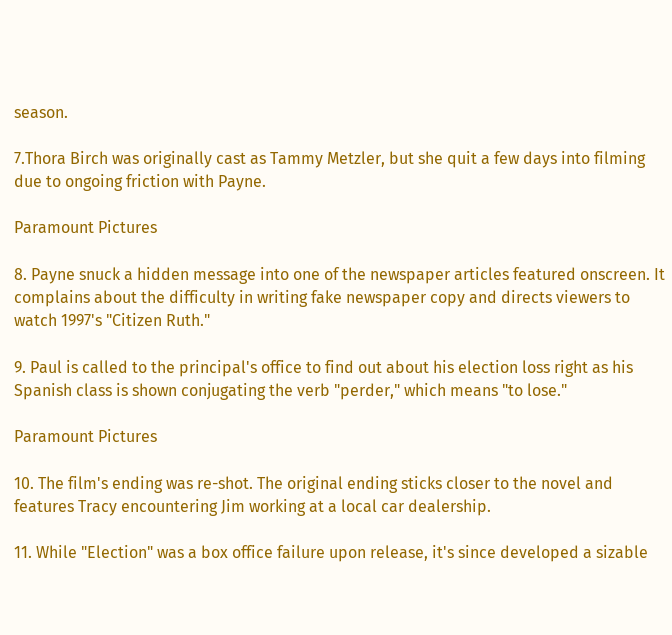season.

7.Thora Birch was originally cast as Tammy Metzler, but she quit a few days into filming due to ongoing friction with Payne.

Paramount Pictures

8. Payne snuck a hidden message into one of the newspaper articles featured onscreen. It complains about the difficulty in writing fake newspaper copy and directs viewers to watch 1997's "Citizen Ruth."

9. Paul is called to the principal's office to find out about his election loss right as his Spanish class is shown conjugating the verb "perder," which means "to lose."

Paramount Pictures

10. The film's ending was re-shot. The original ending sticks closer to the novel and features Tracy encountering Jim working at a local car dealership.

11. While "Election" was a box office failure upon release, it's since developed a sizable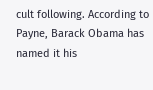cult following. According to Payne, Barack Obama has named it his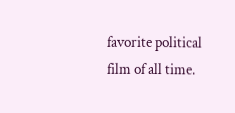favorite political film of all time.